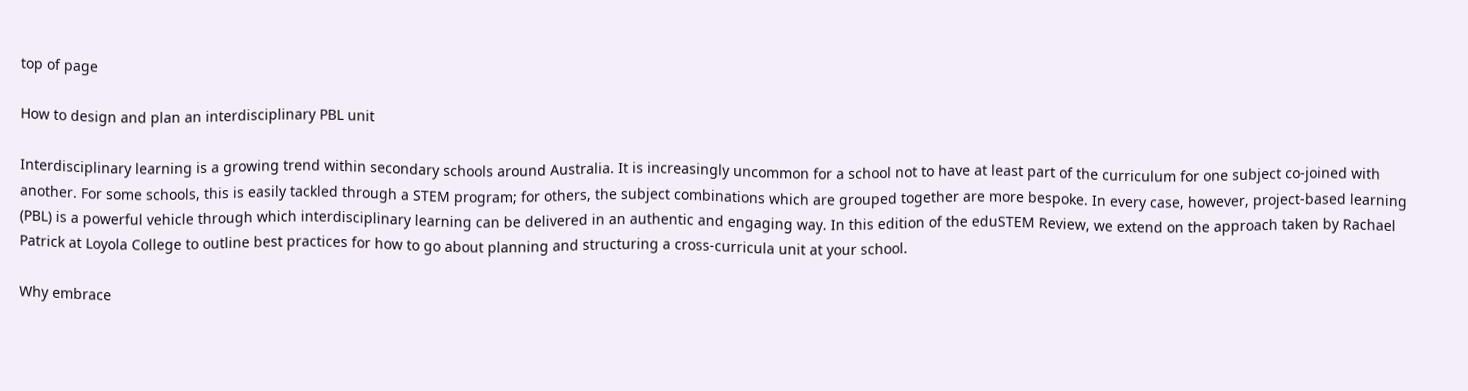top of page

How to design and plan an interdisciplinary PBL unit

Interdisciplinary learning is a growing trend within secondary schools around Australia. It is increasingly uncommon for a school not to have at least part of the curriculum for one subject co-joined with another. For some schools, this is easily tackled through a STEM program; for others, the subject combinations which are grouped together are more bespoke. In every case, however, project-based learning (PBL) is a powerful vehicle through which interdisciplinary learning can be delivered in an authentic and engaging way. In this edition of the eduSTEM Review, we extend on the approach taken by Rachael Patrick at Loyola College to outline best practices for how to go about planning and structuring a cross-curricula unit at your school.

Why embrace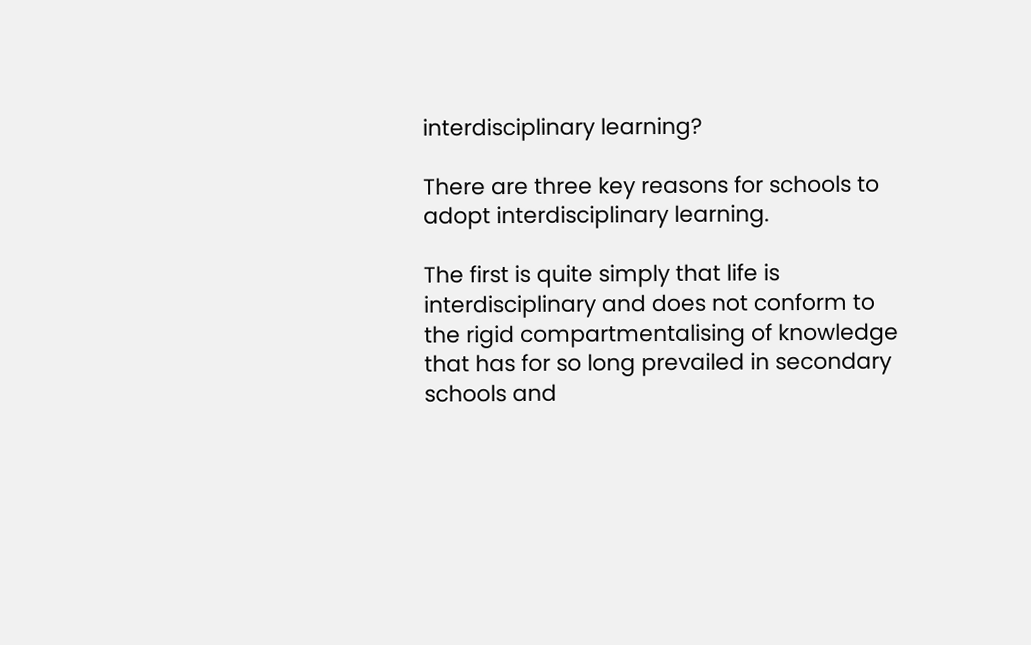interdisciplinary learning?

There are three key reasons for schools to adopt interdisciplinary learning.

The first is quite simply that life is interdisciplinary and does not conform to the rigid compartmentalising of knowledge that has for so long prevailed in secondary schools and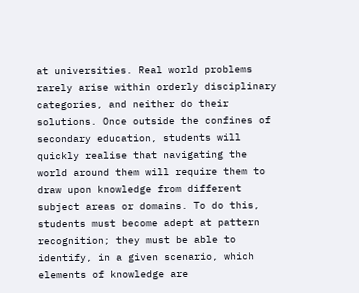at universities. Real world problems rarely arise within orderly disciplinary categories, and neither do their solutions. Once outside the confines of secondary education, students will quickly realise that navigating the world around them will require them to draw upon knowledge from different subject areas or domains. To do this, students must become adept at pattern recognition; they must be able to identify, in a given scenario, which elements of knowledge are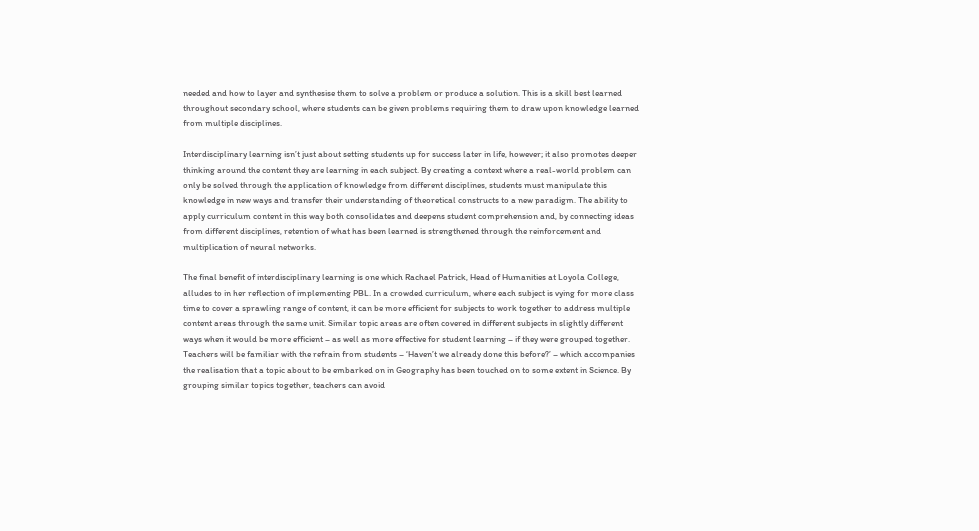needed and how to layer and synthesise them to solve a problem or produce a solution. This is a skill best learned throughout secondary school, where students can be given problems requiring them to draw upon knowledge learned from multiple disciplines.

Interdisciplinary learning isn’t just about setting students up for success later in life, however; it also promotes deeper thinking around the content they are learning in each subject. By creating a context where a real-world problem can only be solved through the application of knowledge from different disciplines, students must manipulate this knowledge in new ways and transfer their understanding of theoretical constructs to a new paradigm. The ability to apply curriculum content in this way both consolidates and deepens student comprehension and, by connecting ideas from different disciplines, retention of what has been learned is strengthened through the reinforcement and multiplication of neural networks.

The final benefit of interdisciplinary learning is one which Rachael Patrick, Head of Humanities at Loyola College, alludes to in her reflection of implementing PBL. In a crowded curriculum, where each subject is vying for more class time to cover a sprawling range of content, it can be more efficient for subjects to work together to address multiple content areas through the same unit. Similar topic areas are often covered in different subjects in slightly different ways when it would be more efficient – as well as more effective for student learning – if they were grouped together. Teachers will be familiar with the refrain from students – ‘Haven’t we already done this before?’ – which accompanies the realisation that a topic about to be embarked on in Geography has been touched on to some extent in Science. By grouping similar topics together, teachers can avoid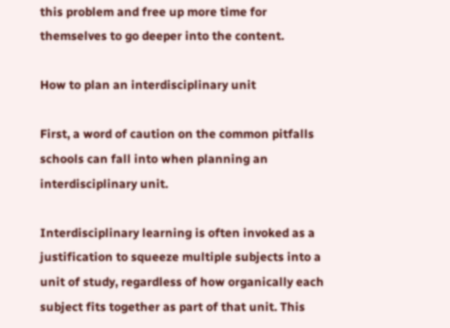this problem and free up more time for themselves to go deeper into the content.

How to plan an interdisciplinary unit

First, a word of caution on the common pitfalls schools can fall into when planning an interdisciplinary unit.

Interdisciplinary learning is often invoked as a justification to squeeze multiple subjects into a unit of study, regardless of how organically each subject fits together as part of that unit. This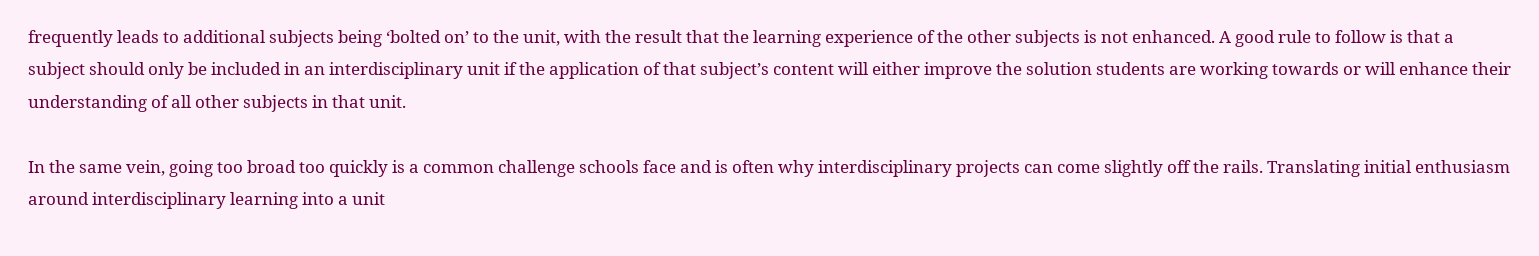frequently leads to additional subjects being ‘bolted on’ to the unit, with the result that the learning experience of the other subjects is not enhanced. A good rule to follow is that a subject should only be included in an interdisciplinary unit if the application of that subject’s content will either improve the solution students are working towards or will enhance their understanding of all other subjects in that unit.

In the same vein, going too broad too quickly is a common challenge schools face and is often why interdisciplinary projects can come slightly off the rails. Translating initial enthusiasm around interdisciplinary learning into a unit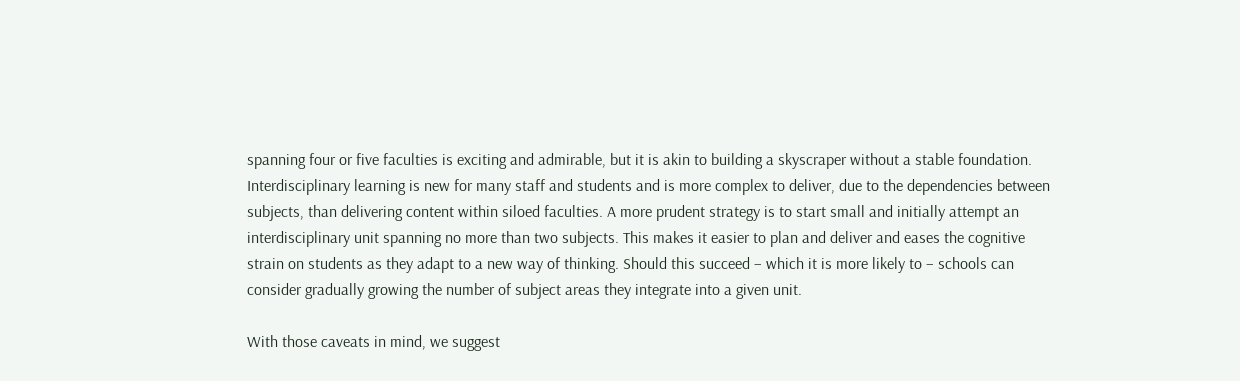spanning four or five faculties is exciting and admirable, but it is akin to building a skyscraper without a stable foundation. Interdisciplinary learning is new for many staff and students and is more complex to deliver, due to the dependencies between subjects, than delivering content within siloed faculties. A more prudent strategy is to start small and initially attempt an interdisciplinary unit spanning no more than two subjects. This makes it easier to plan and deliver and eases the cognitive strain on students as they adapt to a new way of thinking. Should this succeed – which it is more likely to – schools can consider gradually growing the number of subject areas they integrate into a given unit.

With those caveats in mind, we suggest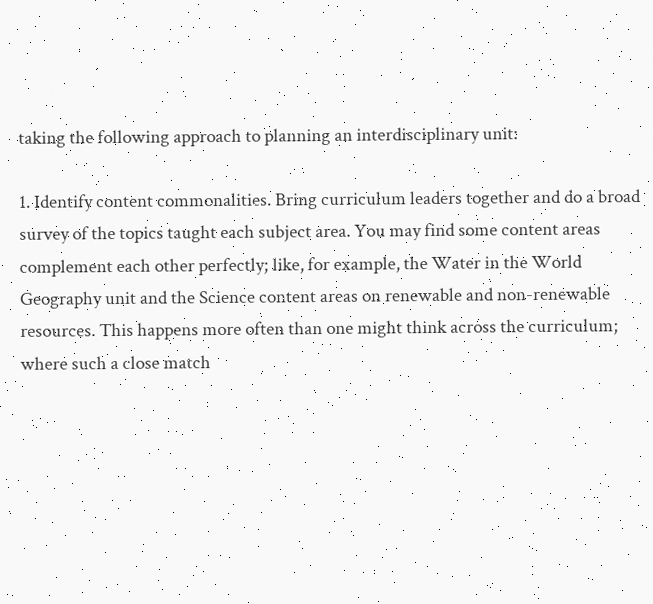taking the following approach to planning an interdisciplinary unit:

1. Identify content commonalities. Bring curriculum leaders together and do a broad survey of the topics taught each subject area. You may find some content areas complement each other perfectly; like, for example, the Water in the World Geography unit and the Science content areas on renewable and non-renewable resources. This happens more often than one might think across the curriculum; where such a close match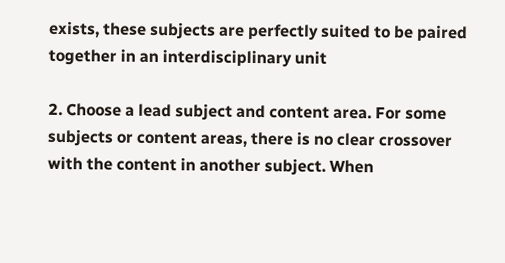exists, these subjects are perfectly suited to be paired together in an interdisciplinary unit

2. Choose a lead subject and content area. For some subjects or content areas, there is no clear crossover with the content in another subject. When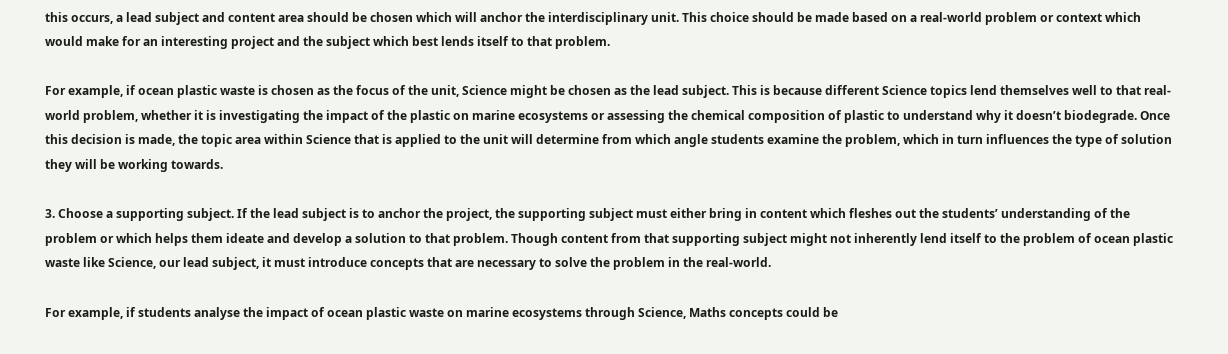this occurs, a lead subject and content area should be chosen which will anchor the interdisciplinary unit. This choice should be made based on a real-world problem or context which would make for an interesting project and the subject which best lends itself to that problem.

For example, if ocean plastic waste is chosen as the focus of the unit, Science might be chosen as the lead subject. This is because different Science topics lend themselves well to that real-world problem, whether it is investigating the impact of the plastic on marine ecosystems or assessing the chemical composition of plastic to understand why it doesn’t biodegrade. Once this decision is made, the topic area within Science that is applied to the unit will determine from which angle students examine the problem, which in turn influences the type of solution they will be working towards.

3. Choose a supporting subject. If the lead subject is to anchor the project, the supporting subject must either bring in content which fleshes out the students’ understanding of the problem or which helps them ideate and develop a solution to that problem. Though content from that supporting subject might not inherently lend itself to the problem of ocean plastic waste like Science, our lead subject, it must introduce concepts that are necessary to solve the problem in the real-world.

For example, if students analyse the impact of ocean plastic waste on marine ecosystems through Science, Maths concepts could be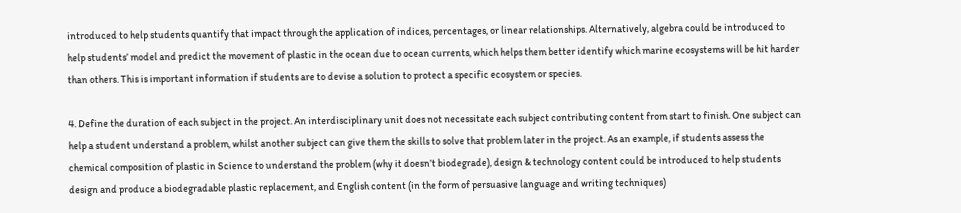introduced to help students quantify that impact through the application of indices, percentages, or linear relationships. Alternatively, algebra could be introduced to help students’ model and predict the movement of plastic in the ocean due to ocean currents, which helps them better identify which marine ecosystems will be hit harder than others. This is important information if students are to devise a solution to protect a specific ecosystem or species.

4. Define the duration of each subject in the project. An interdisciplinary unit does not necessitate each subject contributing content from start to finish. One subject can help a student understand a problem, whilst another subject can give them the skills to solve that problem later in the project. As an example, if students assess the chemical composition of plastic in Science to understand the problem (why it doesn’t biodegrade), design & technology content could be introduced to help students design and produce a biodegradable plastic replacement, and English content (in the form of persuasive language and writing techniques)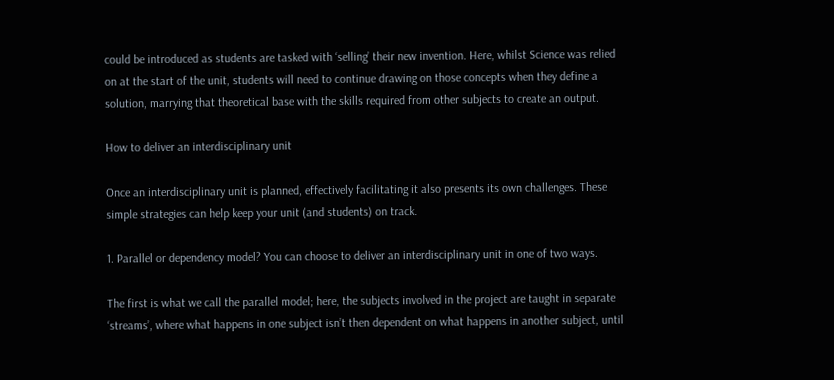could be introduced as students are tasked with ‘selling’ their new invention. Here, whilst Science was relied on at the start of the unit, students will need to continue drawing on those concepts when they define a solution, marrying that theoretical base with the skills required from other subjects to create an output.

How to deliver an interdisciplinary unit

Once an interdisciplinary unit is planned, effectively facilitating it also presents its own challenges. These simple strategies can help keep your unit (and students) on track.

1. Parallel or dependency model? You can choose to deliver an interdisciplinary unit in one of two ways.

The first is what we call the parallel model; here, the subjects involved in the project are taught in separate ‘streams’, where what happens in one subject isn’t then dependent on what happens in another subject, until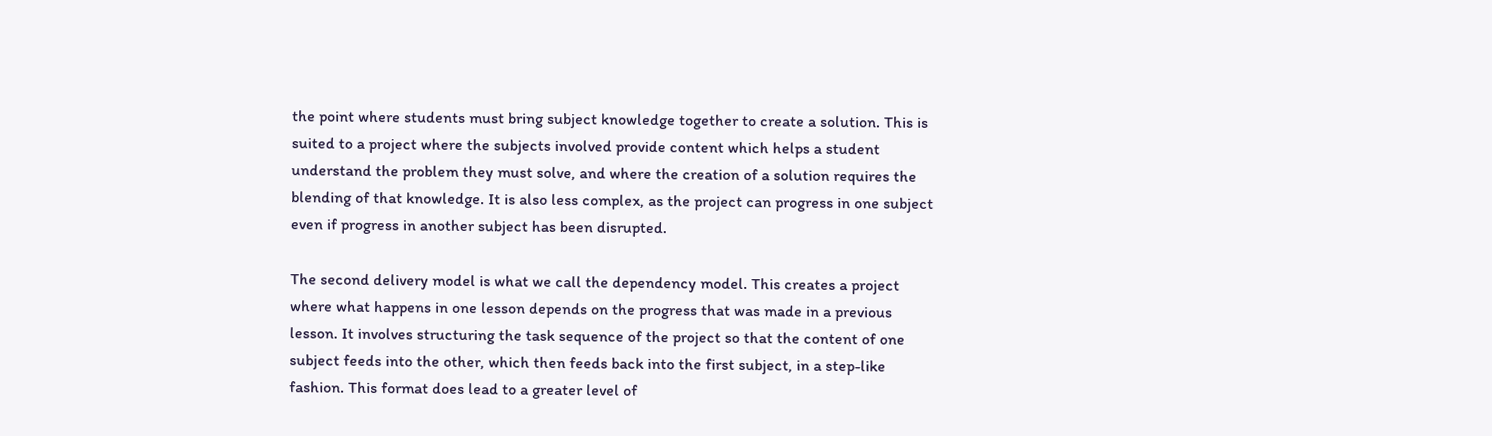the point where students must bring subject knowledge together to create a solution. This is suited to a project where the subjects involved provide content which helps a student understand the problem they must solve, and where the creation of a solution requires the blending of that knowledge. It is also less complex, as the project can progress in one subject even if progress in another subject has been disrupted.

The second delivery model is what we call the dependency model. This creates a project where what happens in one lesson depends on the progress that was made in a previous lesson. It involves structuring the task sequence of the project so that the content of one subject feeds into the other, which then feeds back into the first subject, in a step-like fashion. This format does lead to a greater level of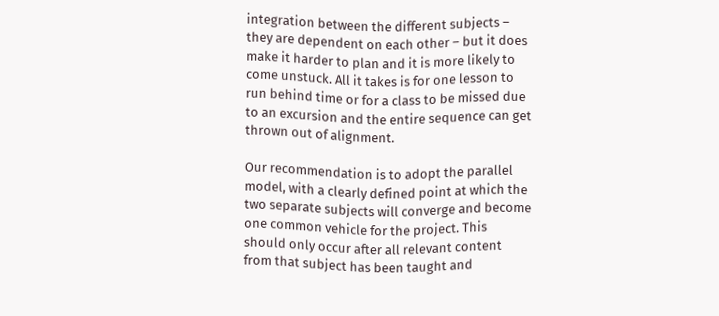integration between the different subjects – they are dependent on each other – but it does make it harder to plan and it is more likely to come unstuck. All it takes is for one lesson to run behind time or for a class to be missed due to an excursion and the entire sequence can get thrown out of alignment.

Our recommendation is to adopt the parallel model, with a clearly defined point at which the two separate subjects will converge and become one common vehicle for the project. This should only occur after all relevant content from that subject has been taught and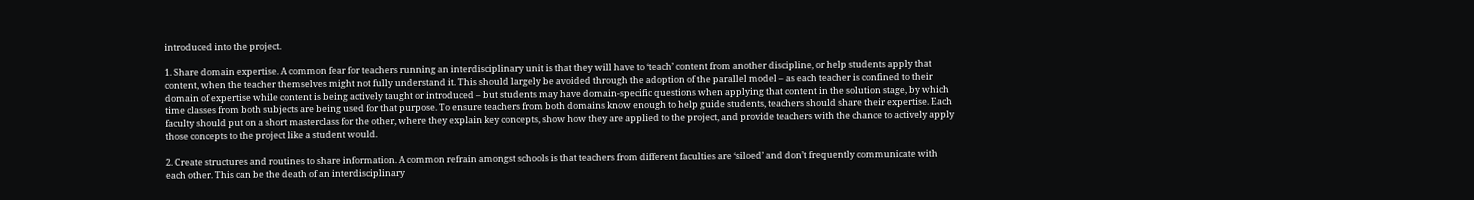introduced into the project.

1. Share domain expertise. A common fear for teachers running an interdisciplinary unit is that they will have to ‘teach’ content from another discipline, or help students apply that content, when the teacher themselves might not fully understand it. This should largely be avoided through the adoption of the parallel model – as each teacher is confined to their domain of expertise while content is being actively taught or introduced – but students may have domain-specific questions when applying that content in the solution stage, by which time classes from both subjects are being used for that purpose. To ensure teachers from both domains know enough to help guide students, teachers should share their expertise. Each faculty should put on a short masterclass for the other, where they explain key concepts, show how they are applied to the project, and provide teachers with the chance to actively apply those concepts to the project like a student would.

2. Create structures and routines to share information. A common refrain amongst schools is that teachers from different faculties are ‘siloed’ and don’t frequently communicate with each other. This can be the death of an interdisciplinary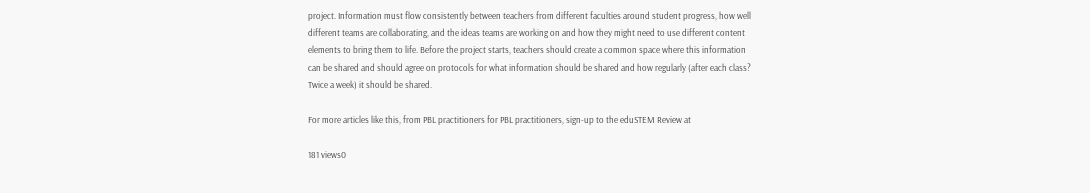project. Information must flow consistently between teachers from different faculties around student progress, how well different teams are collaborating, and the ideas teams are working on and how they might need to use different content elements to bring them to life. Before the project starts, teachers should create a common space where this information can be shared and should agree on protocols for what information should be shared and how regularly (after each class? Twice a week) it should be shared.

For more articles like this, from PBL practitioners for PBL practitioners, sign-up to the eduSTEM Review at

181 views0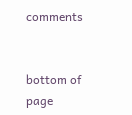comments


bottom of page